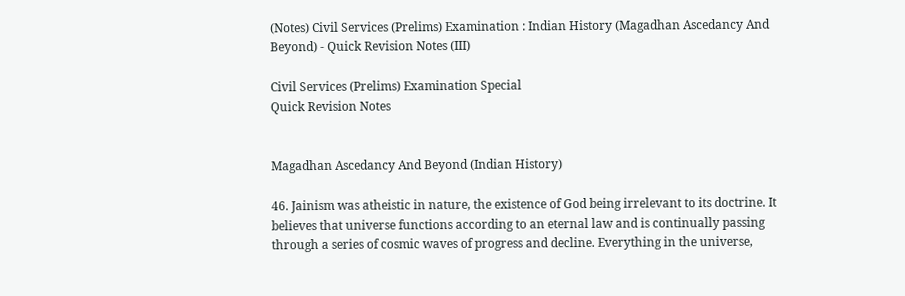(Notes) Civil Services (Prelims) Examination : Indian History (Magadhan Ascedancy And Beyond) - Quick Revision Notes (III)

Civil Services (Prelims) Examination Special
Quick Revision Notes


Magadhan Ascedancy And Beyond (Indian History)

46. Jainism was atheistic in nature, the existence of God being irrelevant to its doctrine. It believes that universe functions according to an eternal law and is continually passing through a series of cosmic waves of progress and decline. Everything in the universe,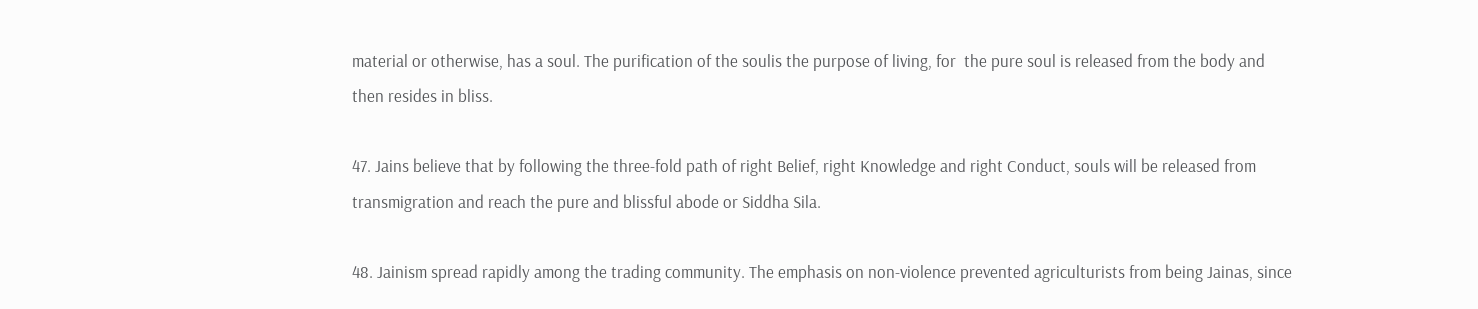material or otherwise, has a soul. The purification of the soulis the purpose of living, for  the pure soul is released from the body and then resides in bliss.

47. Jains believe that by following the three-fold path of right Belief, right Knowledge and right Conduct, souls will be released from transmigration and reach the pure and blissful abode or Siddha Sila.

48. Jainism spread rapidly among the trading community. The emphasis on non-violence prevented agriculturists from being Jainas, since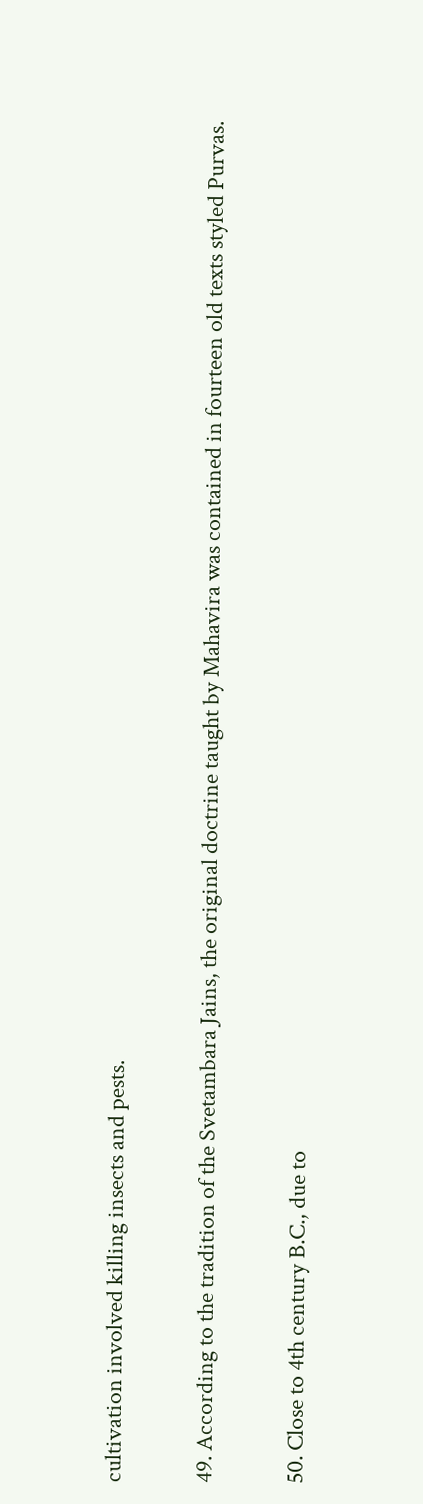cultivation involved killing insects and pests.

49. According to the tradition of the Svetambara Jains, the original doctrine taught by Mahavira was contained in fourteen old texts styled Purvas.

50. Close to 4th century B.C., due to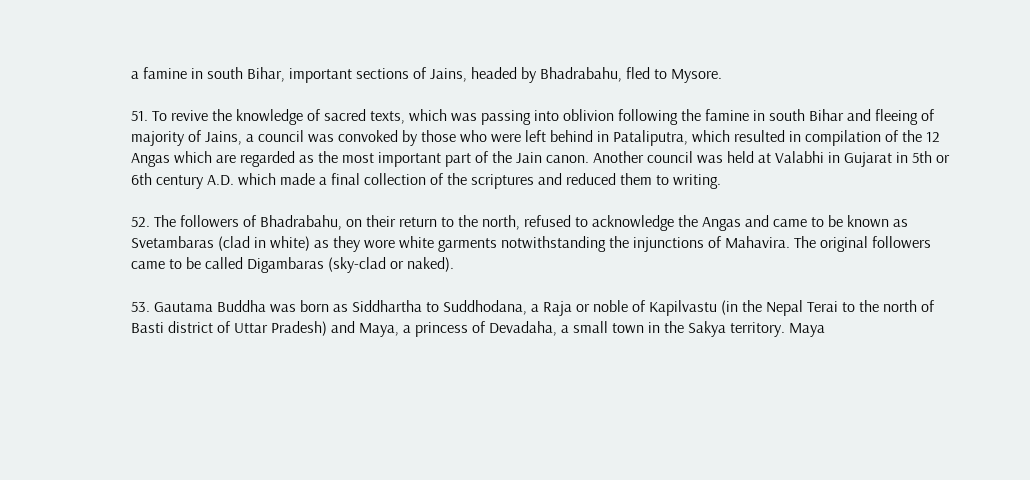a famine in south Bihar, important sections of Jains, headed by Bhadrabahu, fled to Mysore.

51. To revive the knowledge of sacred texts, which was passing into oblivion following the famine in south Bihar and fleeing of majority of Jains, a council was convoked by those who were left behind in Pataliputra, which resulted in compilation of the 12 Angas which are regarded as the most important part of the Jain canon. Another council was held at Valabhi in Gujarat in 5th or 6th century A.D. which made a final collection of the scriptures and reduced them to writing.

52. The followers of Bhadrabahu, on their return to the north, refused to acknowledge the Angas and came to be known as Svetambaras (clad in white) as they wore white garments notwithstanding the injunctions of Mahavira. The original followers came to be called Digambaras (sky-clad or naked).

53. Gautama Buddha was born as Siddhartha to Suddhodana, a Raja or noble of Kapilvastu (in the Nepal Terai to the north of Basti district of Uttar Pradesh) and Maya, a princess of Devadaha, a small town in the Sakya territory. Maya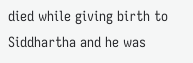died while giving birth to Siddhartha and he was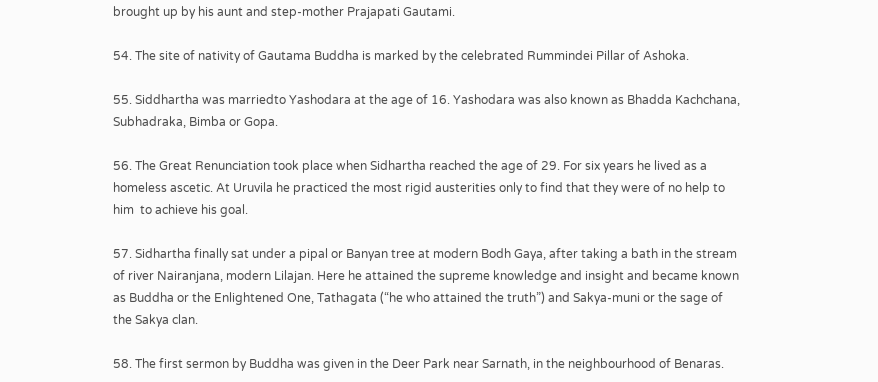brought up by his aunt and step-mother Prajapati Gautami.

54. The site of nativity of Gautama Buddha is marked by the celebrated Rummindei Pillar of Ashoka.

55. Siddhartha was marriedto Yashodara at the age of 16. Yashodara was also known as Bhadda Kachchana, Subhadraka, Bimba or Gopa.

56. The Great Renunciation took place when Sidhartha reached the age of 29. For six years he lived as a homeless ascetic. At Uruvila he practiced the most rigid austerities only to find that they were of no help to him  to achieve his goal.

57. Sidhartha finally sat under a pipal or Banyan tree at modern Bodh Gaya, after taking a bath in the stream of river Nairanjana, modern Lilajan. Here he attained the supreme knowledge and insight and became known as Buddha or the Enlightened One, Tathagata (“he who attained the truth”) and Sakya-muni or the sage of the Sakya clan.

58. The first sermon by Buddha was given in the Deer Park near Sarnath, in the neighbourhood of Benaras.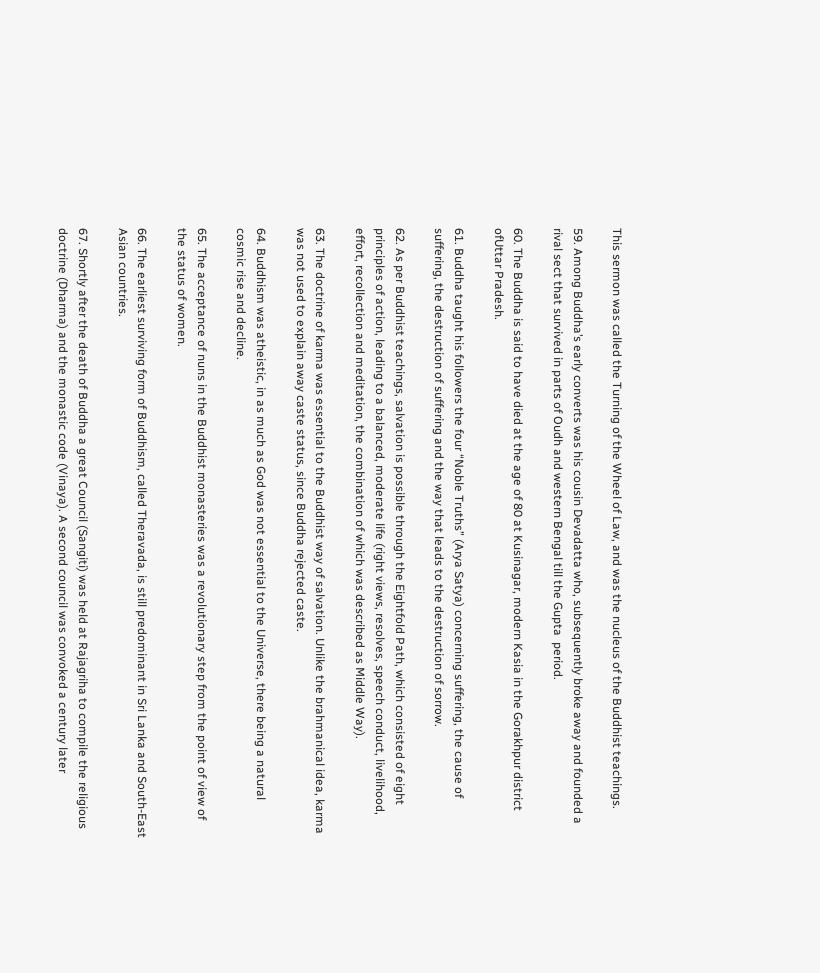This sermon was called the Turning of the Wheel of Law, and was the nucleus of the Buddhist teachings.

59. Among Buddha’s early converts was his cousin Devadatta who, subsequently broke away and founded a rival sect that survived in parts of Oudh and western Bengal till the Gupta  period.

60. The Buddha is said to have died at the age of 80 at Kusinagar, modern Kasia in the Gorakhpur district ofUttar Pradesh.

61. Buddha taught his followers the four “Noble Truths” (Arya Satya) concerning suffering, the cause of suffering, the destruction of suffering and the way that leads to the destruction of sorrow.

62. As per Buddhist teachings, salvation is possible through the Eightfold Path, which consisted of eight principles of action, leading to a balanced, moderate life (right views, resolves, speech conduct, livelihood, effort, recollection and meditation, the combination of which was described as Middle Way).

63. The doctrine of karma was essential to the Buddhist way of salvation. Unlike the brahmanical idea, karma was not used to explain away caste status, since Buddha rejected caste.

64. Buddhism was atheistic, in as much as God was not essential to the Universe, there being a natural cosmic rise and decline.

65. The acceptance of nuns in the Buddhist monasteries was a revolutionary step from the point of view of the status of women.

66. The earliest surviving form of Buddhism, called Theravada, is still predominant in Sri Lanka and South-East Asian countries.

67. Shortly after the death of Buddha a great Council (Sangiti) was held at Rajagriha to compile the religious doctrine (Dharma) and the monastic code (Vinaya). A second council was convoked a century later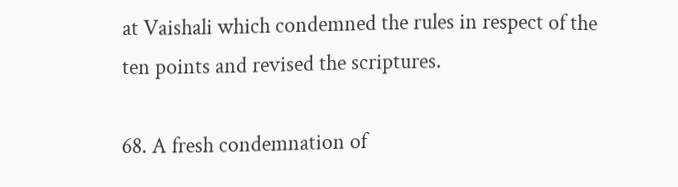at Vaishali which condemned the rules in respect of the ten points and revised the scriptures.

68. A fresh condemnation of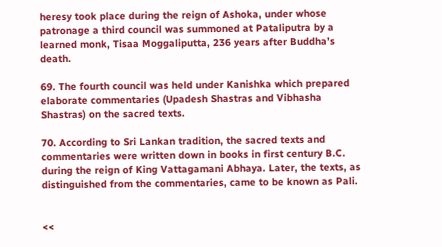heresy took place during the reign of Ashoka, under whose patronage a third council was summoned at Pataliputra by a learned monk, Tisaa Moggaliputta, 236 years after Buddha’s death.

69. The fourth council was held under Kanishka which prepared elaborate commentaries (Upadesh Shastras and Vibhasha Shastras) on the sacred texts.

70. According to Sri Lankan tradition, the sacred texts and commentaries were written down in books in first century B.C. during the reign of King Vattagamani Abhaya. Later, the texts, as distinguished from the commentaries, came to be known as Pali.


<<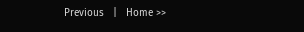Previous   |   Home >>